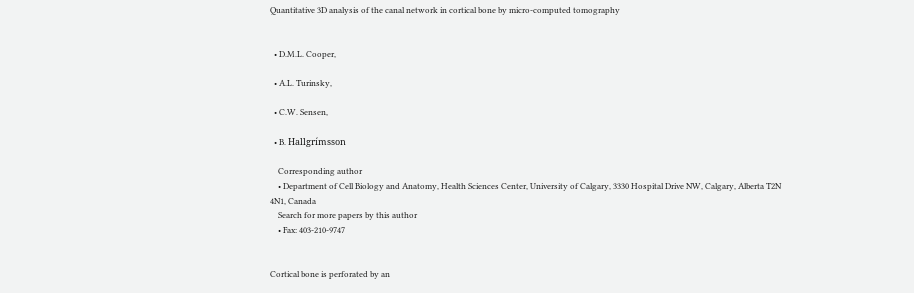Quantitative 3D analysis of the canal network in cortical bone by micro-computed tomography


  • D.M.L. Cooper,

  • A.L. Turinsky,

  • C.W. Sensen,

  • B. Hallgrímsson

    Corresponding author
    • Department of Cell Biology and Anatomy, Health Sciences Center, University of Calgary, 3330 Hospital Drive NW, Calgary, Alberta T2N 4N1, Canada
    Search for more papers by this author
    • Fax: 403-210-9747


Cortical bone is perforated by an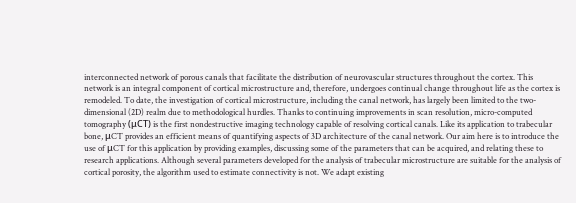interconnected network of porous canals that facilitate the distribution of neurovascular structures throughout the cortex. This network is an integral component of cortical microstructure and, therefore, undergoes continual change throughout life as the cortex is remodeled. To date, the investigation of cortical microstructure, including the canal network, has largely been limited to the two-dimensional (2D) realm due to methodological hurdles. Thanks to continuing improvements in scan resolution, micro-computed tomography (μCT) is the first nondestructive imaging technology capable of resolving cortical canals. Like its application to trabecular bone, μCT provides an efficient means of quantifying aspects of 3D architecture of the canal network. Our aim here is to introduce the use of μCT for this application by providing examples, discussing some of the parameters that can be acquired, and relating these to research applications. Although several parameters developed for the analysis of trabecular microstructure are suitable for the analysis of cortical porosity, the algorithm used to estimate connectivity is not. We adapt existing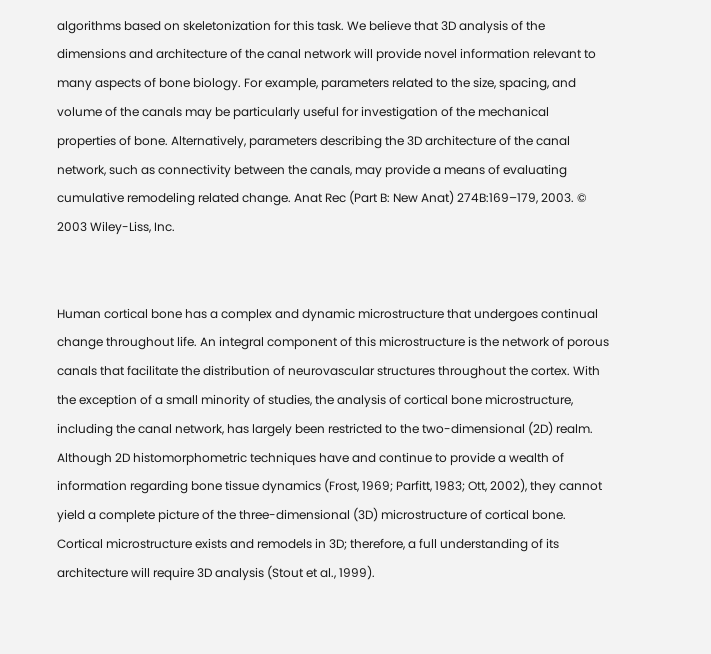algorithms based on skeletonization for this task. We believe that 3D analysis of the dimensions and architecture of the canal network will provide novel information relevant to many aspects of bone biology. For example, parameters related to the size, spacing, and volume of the canals may be particularly useful for investigation of the mechanical properties of bone. Alternatively, parameters describing the 3D architecture of the canal network, such as connectivity between the canals, may provide a means of evaluating cumulative remodeling related change. Anat Rec (Part B: New Anat) 274B:169–179, 2003. © 2003 Wiley-Liss, Inc.


Human cortical bone has a complex and dynamic microstructure that undergoes continual change throughout life. An integral component of this microstructure is the network of porous canals that facilitate the distribution of neurovascular structures throughout the cortex. With the exception of a small minority of studies, the analysis of cortical bone microstructure, including the canal network, has largely been restricted to the two-dimensional (2D) realm. Although 2D histomorphometric techniques have and continue to provide a wealth of information regarding bone tissue dynamics (Frost, 1969; Parfitt, 1983; Ott, 2002), they cannot yield a complete picture of the three-dimensional (3D) microstructure of cortical bone. Cortical microstructure exists and remodels in 3D; therefore, a full understanding of its architecture will require 3D analysis (Stout et al., 1999).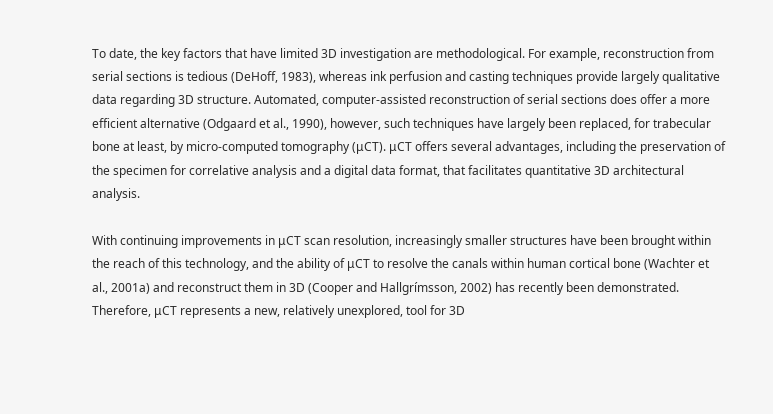To date, the key factors that have limited 3D investigation are methodological. For example, reconstruction from serial sections is tedious (DeHoff, 1983), whereas ink perfusion and casting techniques provide largely qualitative data regarding 3D structure. Automated, computer-assisted reconstruction of serial sections does offer a more efficient alternative (Odgaard et al., 1990), however, such techniques have largely been replaced, for trabecular bone at least, by micro-computed tomography (μCT). μCT offers several advantages, including the preservation of the specimen for correlative analysis and a digital data format, that facilitates quantitative 3D architectural analysis.

With continuing improvements in μCT scan resolution, increasingly smaller structures have been brought within the reach of this technology, and the ability of μCT to resolve the canals within human cortical bone (Wachter et al., 2001a) and reconstruct them in 3D (Cooper and Hallgrímsson, 2002) has recently been demonstrated. Therefore, μCT represents a new, relatively unexplored, tool for 3D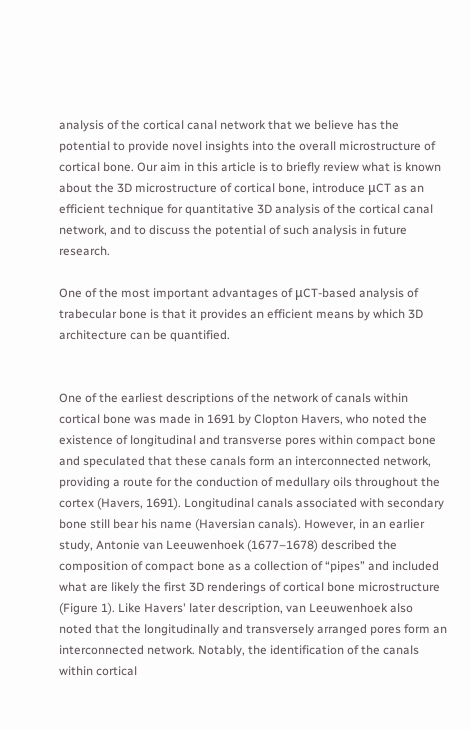analysis of the cortical canal network that we believe has the potential to provide novel insights into the overall microstructure of cortical bone. Our aim in this article is to briefly review what is known about the 3D microstructure of cortical bone, introduce μCT as an efficient technique for quantitative 3D analysis of the cortical canal network, and to discuss the potential of such analysis in future research.

One of the most important advantages of μCT-based analysis of trabecular bone is that it provides an efficient means by which 3D architecture can be quantified.


One of the earliest descriptions of the network of canals within cortical bone was made in 1691 by Clopton Havers, who noted the existence of longitudinal and transverse pores within compact bone and speculated that these canals form an interconnected network, providing a route for the conduction of medullary oils throughout the cortex (Havers, 1691). Longitudinal canals associated with secondary bone still bear his name (Haversian canals). However, in an earlier study, Antonie van Leeuwenhoek (1677–1678) described the composition of compact bone as a collection of “pipes” and included what are likely the first 3D renderings of cortical bone microstructure (Figure 1). Like Havers' later description, van Leeuwenhoek also noted that the longitudinally and transversely arranged pores form an interconnected network. Notably, the identification of the canals within cortical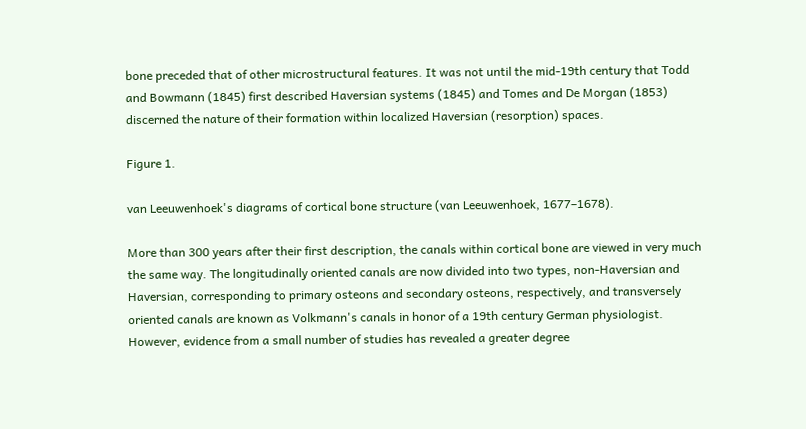bone preceded that of other microstructural features. It was not until the mid-19th century that Todd and Bowmann (1845) first described Haversian systems (1845) and Tomes and De Morgan (1853) discerned the nature of their formation within localized Haversian (resorption) spaces.

Figure 1.

van Leeuwenhoek's diagrams of cortical bone structure (van Leeuwenhoek, 1677–1678).

More than 300 years after their first description, the canals within cortical bone are viewed in very much the same way. The longitudinally oriented canals are now divided into two types, non-Haversian and Haversian, corresponding to primary osteons and secondary osteons, respectively, and transversely oriented canals are known as Volkmann's canals in honor of a 19th century German physiologist. However, evidence from a small number of studies has revealed a greater degree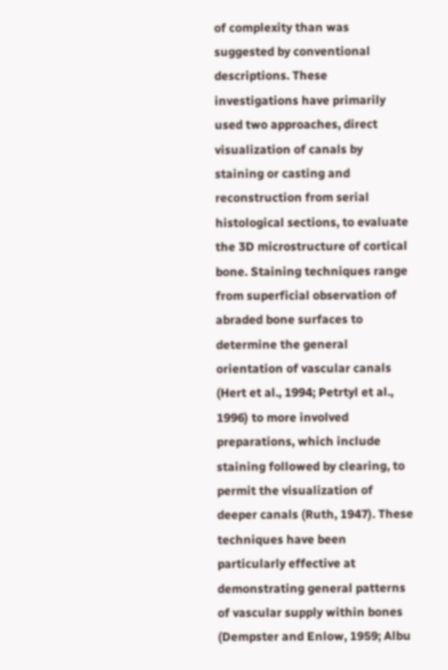of complexity than was suggested by conventional descriptions. These investigations have primarily used two approaches, direct visualization of canals by staining or casting and reconstruction from serial histological sections, to evaluate the 3D microstructure of cortical bone. Staining techniques range from superficial observation of abraded bone surfaces to determine the general orientation of vascular canals (Hert et al., 1994; Petrtyl et al., 1996) to more involved preparations, which include staining followed by clearing, to permit the visualization of deeper canals (Ruth, 1947). These techniques have been particularly effective at demonstrating general patterns of vascular supply within bones (Dempster and Enlow, 1959; Albu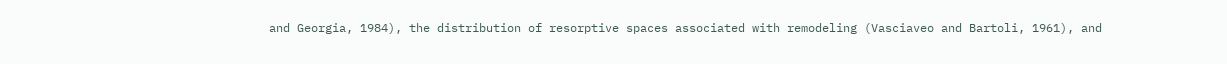and Georgia, 1984), the distribution of resorptive spaces associated with remodeling (Vasciaveo and Bartoli, 1961), and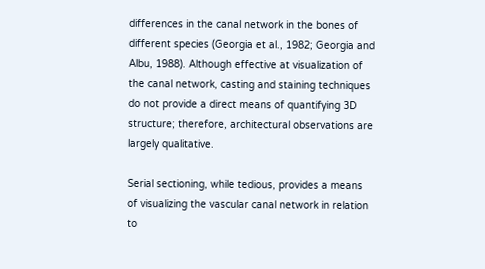differences in the canal network in the bones of different species (Georgia et al., 1982; Georgia and Albu, 1988). Although effective at visualization of the canal network, casting and staining techniques do not provide a direct means of quantifying 3D structure; therefore, architectural observations are largely qualitative.

Serial sectioning, while tedious, provides a means of visualizing the vascular canal network in relation to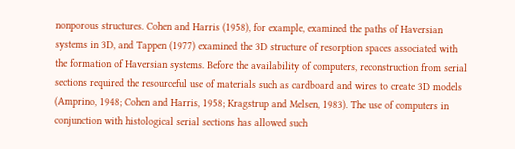nonporous structures. Cohen and Harris (1958), for example, examined the paths of Haversian systems in 3D, and Tappen (1977) examined the 3D structure of resorption spaces associated with the formation of Haversian systems. Before the availability of computers, reconstruction from serial sections required the resourceful use of materials such as cardboard and wires to create 3D models (Amprino, 1948; Cohen and Harris, 1958; Kragstrup and Melsen, 1983). The use of computers in conjunction with histological serial sections has allowed such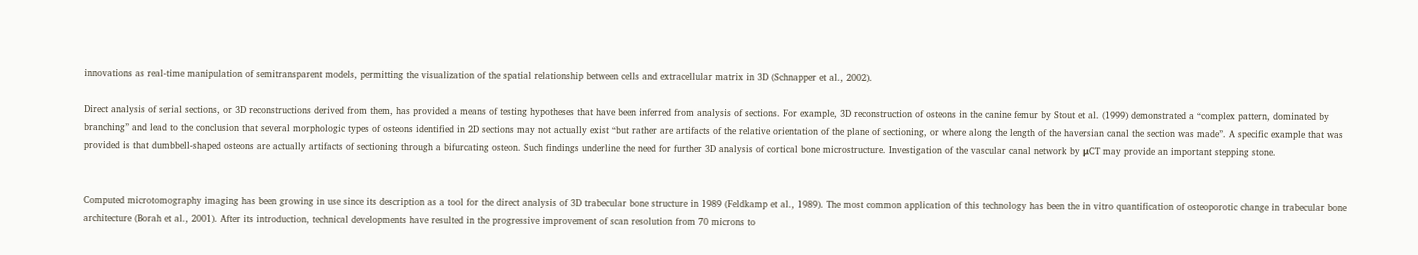innovations as real-time manipulation of semitransparent models, permitting the visualization of the spatial relationship between cells and extracellular matrix in 3D (Schnapper et al., 2002).

Direct analysis of serial sections, or 3D reconstructions derived from them, has provided a means of testing hypotheses that have been inferred from analysis of sections. For example, 3D reconstruction of osteons in the canine femur by Stout et al. (1999) demonstrated a “complex pattern, dominated by branching” and lead to the conclusion that several morphologic types of osteons identified in 2D sections may not actually exist “but rather are artifacts of the relative orientation of the plane of sectioning, or where along the length of the haversian canal the section was made”. A specific example that was provided is that dumbbell-shaped osteons are actually artifacts of sectioning through a bifurcating osteon. Such findings underline the need for further 3D analysis of cortical bone microstructure. Investigation of the vascular canal network by μCT may provide an important stepping stone.


Computed microtomography imaging has been growing in use since its description as a tool for the direct analysis of 3D trabecular bone structure in 1989 (Feldkamp et al., 1989). The most common application of this technology has been the in vitro quantification of osteoporotic change in trabecular bone architecture (Borah et al., 2001). After its introduction, technical developments have resulted in the progressive improvement of scan resolution from 70 microns to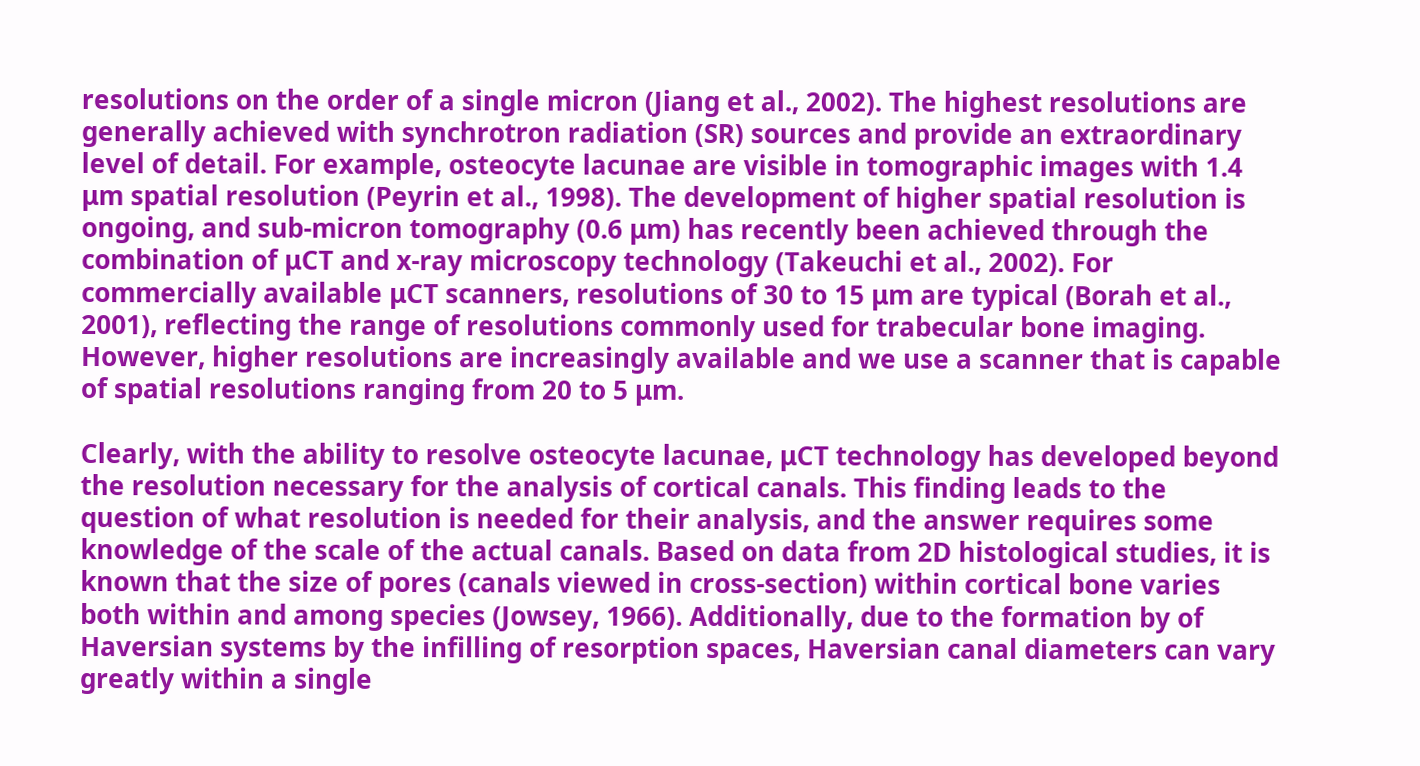resolutions on the order of a single micron (Jiang et al., 2002). The highest resolutions are generally achieved with synchrotron radiation (SR) sources and provide an extraordinary level of detail. For example, osteocyte lacunae are visible in tomographic images with 1.4 μm spatial resolution (Peyrin et al., 1998). The development of higher spatial resolution is ongoing, and sub-micron tomography (0.6 μm) has recently been achieved through the combination of μCT and x-ray microscopy technology (Takeuchi et al., 2002). For commercially available μCT scanners, resolutions of 30 to 15 μm are typical (Borah et al., 2001), reflecting the range of resolutions commonly used for trabecular bone imaging. However, higher resolutions are increasingly available and we use a scanner that is capable of spatial resolutions ranging from 20 to 5 μm.

Clearly, with the ability to resolve osteocyte lacunae, μCT technology has developed beyond the resolution necessary for the analysis of cortical canals. This finding leads to the question of what resolution is needed for their analysis, and the answer requires some knowledge of the scale of the actual canals. Based on data from 2D histological studies, it is known that the size of pores (canals viewed in cross-section) within cortical bone varies both within and among species (Jowsey, 1966). Additionally, due to the formation by of Haversian systems by the infilling of resorption spaces, Haversian canal diameters can vary greatly within a single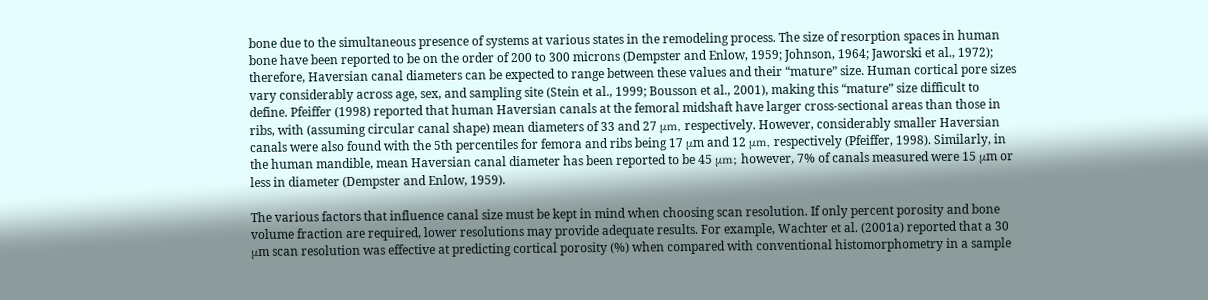bone due to the simultaneous presence of systems at various states in the remodeling process. The size of resorption spaces in human bone have been reported to be on the order of 200 to 300 microns (Dempster and Enlow, 1959; Johnson, 1964; Jaworski et al., 1972); therefore, Haversian canal diameters can be expected to range between these values and their “mature” size. Human cortical pore sizes vary considerably across age, sex, and sampling site (Stein et al., 1999; Bousson et al., 2001), making this “mature” size difficult to define. Pfeiffer (1998) reported that human Haversian canals at the femoral midshaft have larger cross-sectional areas than those in ribs, with (assuming circular canal shape) mean diameters of 33 and 27 μm, respectively. However, considerably smaller Haversian canals were also found with the 5th percentiles for femora and ribs being 17 μm and 12 μm, respectively (Pfeiffer, 1998). Similarly, in the human mandible, mean Haversian canal diameter has been reported to be 45 μm; however, 7% of canals measured were 15 μm or less in diameter (Dempster and Enlow, 1959).

The various factors that influence canal size must be kept in mind when choosing scan resolution. If only percent porosity and bone volume fraction are required, lower resolutions may provide adequate results. For example, Wachter et al. (2001a) reported that a 30 μm scan resolution was effective at predicting cortical porosity (%) when compared with conventional histomorphometry in a sample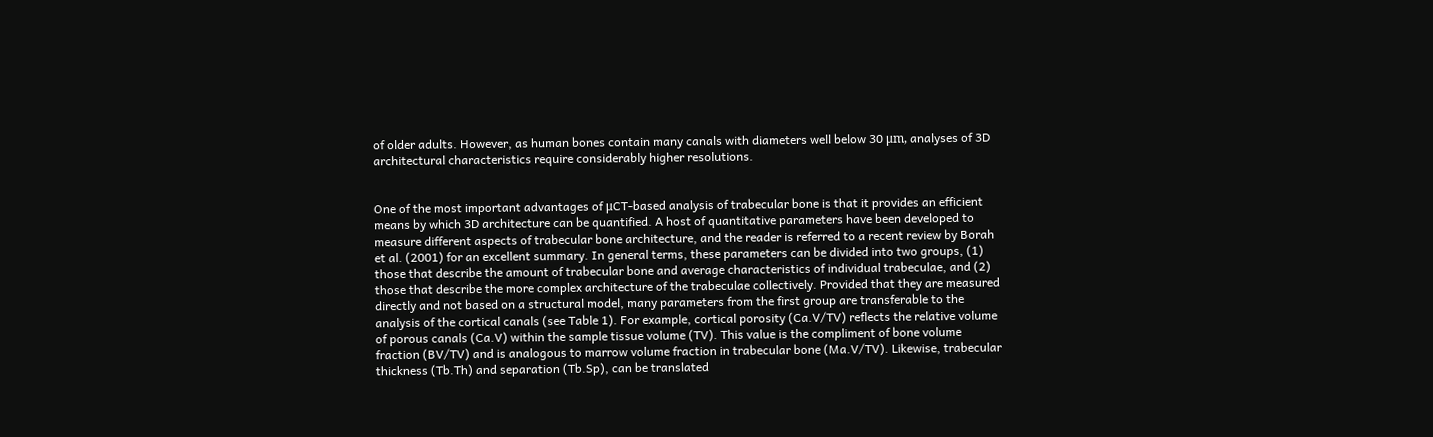of older adults. However, as human bones contain many canals with diameters well below 30 μm, analyses of 3D architectural characteristics require considerably higher resolutions.


One of the most important advantages of μCT-based analysis of trabecular bone is that it provides an efficient means by which 3D architecture can be quantified. A host of quantitative parameters have been developed to measure different aspects of trabecular bone architecture, and the reader is referred to a recent review by Borah et al. (2001) for an excellent summary. In general terms, these parameters can be divided into two groups, (1) those that describe the amount of trabecular bone and average characteristics of individual trabeculae, and (2) those that describe the more complex architecture of the trabeculae collectively. Provided that they are measured directly and not based on a structural model, many parameters from the first group are transferable to the analysis of the cortical canals (see Table 1). For example, cortical porosity (Ca.V/TV) reflects the relative volume of porous canals (Ca.V) within the sample tissue volume (TV). This value is the compliment of bone volume fraction (BV/TV) and is analogous to marrow volume fraction in trabecular bone (Ma.V/TV). Likewise, trabecular thickness (Tb.Th) and separation (Tb.Sp), can be translated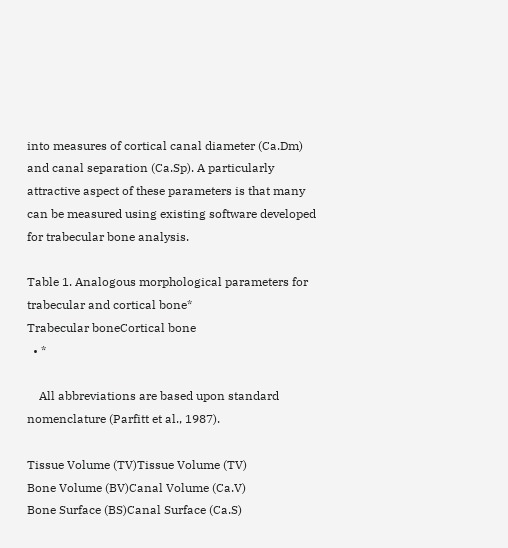into measures of cortical canal diameter (Ca.Dm) and canal separation (Ca.Sp). A particularly attractive aspect of these parameters is that many can be measured using existing software developed for trabecular bone analysis.

Table 1. Analogous morphological parameters for trabecular and cortical bone*
Trabecular boneCortical bone
  • *

    All abbreviations are based upon standard nomenclature (Parfitt et al., 1987).

Tissue Volume (TV)Tissue Volume (TV)
Bone Volume (BV)Canal Volume (Ca.V)
Bone Surface (BS)Canal Surface (Ca.S)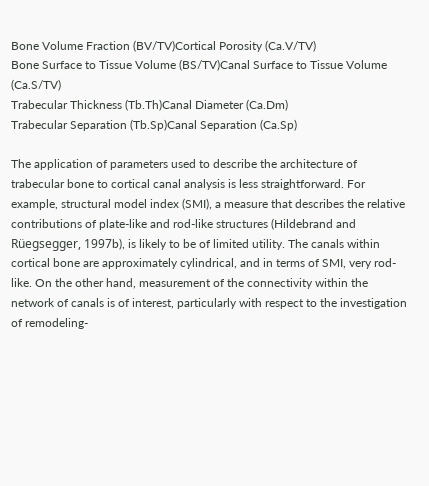Bone Volume Fraction (BV/TV)Cortical Porosity (Ca.V/TV)
Bone Surface to Tissue Volume (BS/TV)Canal Surface to Tissue Volume (Ca.S/TV)
Trabecular Thickness (Tb.Th)Canal Diameter (Ca.Dm)
Trabecular Separation (Tb.Sp)Canal Separation (Ca.Sp)

The application of parameters used to describe the architecture of trabecular bone to cortical canal analysis is less straightforward. For example, structural model index (SMI), a measure that describes the relative contributions of plate-like and rod-like structures (Hildebrand and Rüegsegger, 1997b), is likely to be of limited utility. The canals within cortical bone are approximately cylindrical, and in terms of SMI, very rod-like. On the other hand, measurement of the connectivity within the network of canals is of interest, particularly with respect to the investigation of remodeling-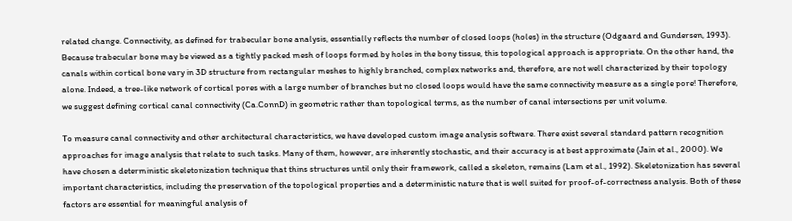related change. Connectivity, as defined for trabecular bone analysis, essentially reflects the number of closed loops (holes) in the structure (Odgaard and Gundersen, 1993). Because trabecular bone may be viewed as a tightly packed mesh of loops formed by holes in the bony tissue, this topological approach is appropriate. On the other hand, the canals within cortical bone vary in 3D structure from rectangular meshes to highly branched, complex networks and, therefore, are not well characterized by their topology alone. Indeed, a tree-like network of cortical pores with a large number of branches but no closed loops would have the same connectivity measure as a single pore! Therefore, we suggest defining cortical canal connectivity (Ca.ConnD) in geometric rather than topological terms, as the number of canal intersections per unit volume.

To measure canal connectivity and other architectural characteristics, we have developed custom image analysis software. There exist several standard pattern recognition approaches for image analysis that relate to such tasks. Many of them, however, are inherently stochastic, and their accuracy is at best approximate (Jain et al., 2000). We have chosen a deterministic skeletonization technique that thins structures until only their framework, called a skeleton, remains (Lam et al., 1992). Skeletonization has several important characteristics, including the preservation of the topological properties and a deterministic nature that is well suited for proof-of-correctness analysis. Both of these factors are essential for meaningful analysis of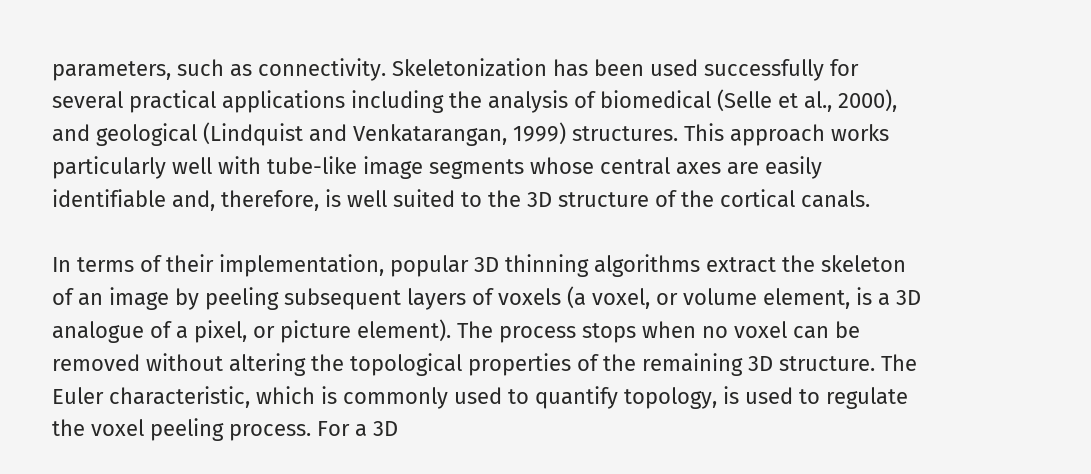parameters, such as connectivity. Skeletonization has been used successfully for several practical applications including the analysis of biomedical (Selle et al., 2000), and geological (Lindquist and Venkatarangan, 1999) structures. This approach works particularly well with tube-like image segments whose central axes are easily identifiable and, therefore, is well suited to the 3D structure of the cortical canals.

In terms of their implementation, popular 3D thinning algorithms extract the skeleton of an image by peeling subsequent layers of voxels (a voxel, or volume element, is a 3D analogue of a pixel, or picture element). The process stops when no voxel can be removed without altering the topological properties of the remaining 3D structure. The Euler characteristic, which is commonly used to quantify topology, is used to regulate the voxel peeling process. For a 3D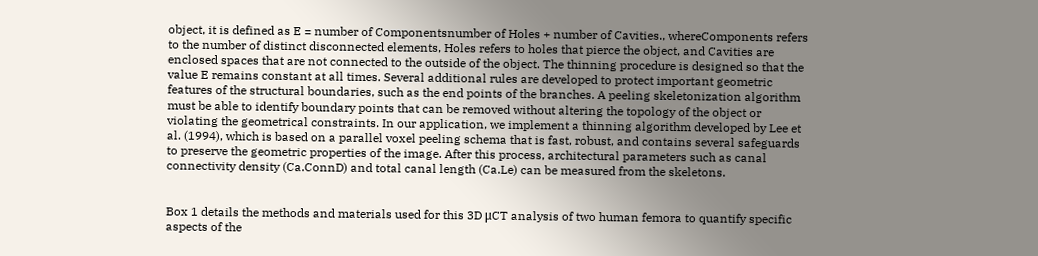object, it is defined as E = number of Componentsnumber of Holes + number of Cavities., whereComponents refers to the number of distinct disconnected elements, Holes refers to holes that pierce the object, and Cavities are enclosed spaces that are not connected to the outside of the object. The thinning procedure is designed so that the value E remains constant at all times. Several additional rules are developed to protect important geometric features of the structural boundaries, such as the end points of the branches. A peeling skeletonization algorithm must be able to identify boundary points that can be removed without altering the topology of the object or violating the geometrical constraints. In our application, we implement a thinning algorithm developed by Lee et al. (1994), which is based on a parallel voxel peeling schema that is fast, robust, and contains several safeguards to preserve the geometric properties of the image. After this process, architectural parameters such as canal connectivity density (Ca.ConnD) and total canal length (Ca.Le) can be measured from the skeletons.


Box 1 details the methods and materials used for this 3D μCT analysis of two human femora to quantify specific aspects of the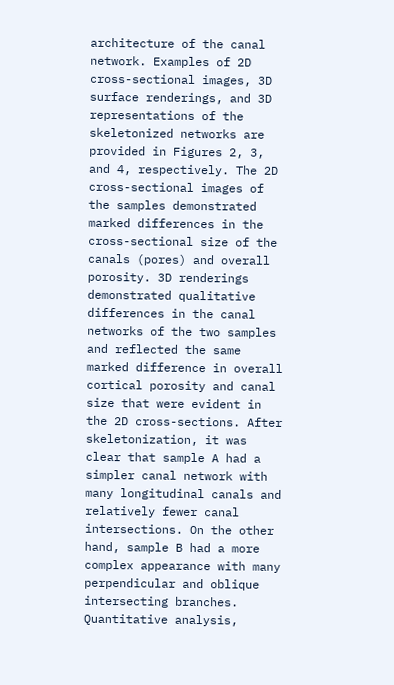architecture of the canal network. Examples of 2D cross-sectional images, 3D surface renderings, and 3D representations of the skeletonized networks are provided in Figures 2, 3, and 4, respectively. The 2D cross-sectional images of the samples demonstrated marked differences in the cross-sectional size of the canals (pores) and overall porosity. 3D renderings demonstrated qualitative differences in the canal networks of the two samples and reflected the same marked difference in overall cortical porosity and canal size that were evident in the 2D cross-sections. After skeletonization, it was clear that sample A had a simpler canal network with many longitudinal canals and relatively fewer canal intersections. On the other hand, sample B had a more complex appearance with many perpendicular and oblique intersecting branches. Quantitative analysis,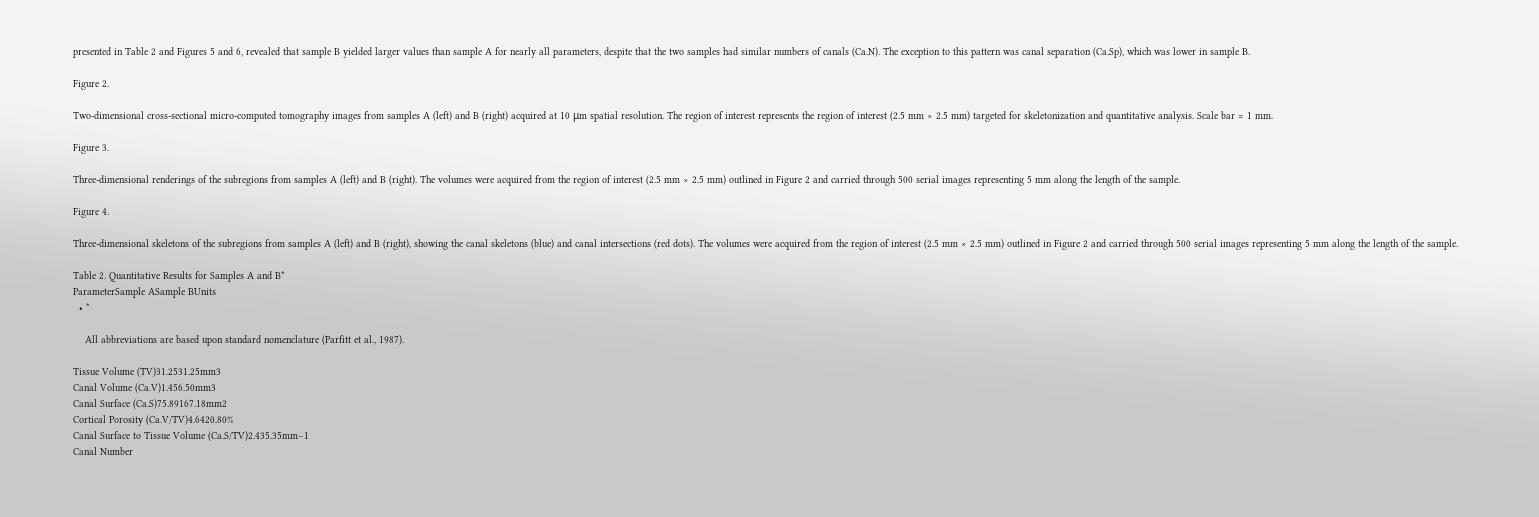presented in Table 2 and Figures 5 and 6, revealed that sample B yielded larger values than sample A for nearly all parameters, despite that the two samples had similar numbers of canals (Ca.N). The exception to this pattern was canal separation (Ca.Sp), which was lower in sample B.

Figure 2.

Two-dimensional cross-sectional micro-computed tomography images from samples A (left) and B (right) acquired at 10 μm spatial resolution. The region of interest represents the region of interest (2.5 mm × 2.5 mm) targeted for skeletonization and quantitative analysis. Scale bar = 1 mm.

Figure 3.

Three-dimensional renderings of the subregions from samples A (left) and B (right). The volumes were acquired from the region of interest (2.5 mm × 2.5 mm) outlined in Figure 2 and carried through 500 serial images representing 5 mm along the length of the sample.

Figure 4.

Three-dimensional skeletons of the subregions from samples A (left) and B (right), showing the canal skeletons (blue) and canal intersections (red dots). The volumes were acquired from the region of interest (2.5 mm × 2.5 mm) outlined in Figure 2 and carried through 500 serial images representing 5 mm along the length of the sample.

Table 2. Quantitative Results for Samples A and B*
ParameterSample ASample BUnits
  • *

    All abbreviations are based upon standard nomenclature (Parfitt et al., 1987).

Tissue Volume (TV)31.2531.25mm3
Canal Volume (Ca.V)1.456.50mm3
Canal Surface (Ca.S)75.89167.18mm2
Cortical Porosity (Ca.V/TV)4.6420.80%
Canal Surface to Tissue Volume (Ca.S/TV)2.435.35mm−1
Canal Number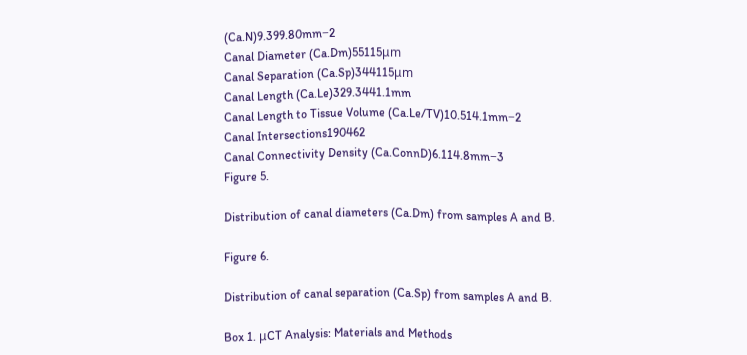(Ca.N)9.399.80mm−2
Canal Diameter (Ca.Dm)55115μm
Canal Separation (Ca.Sp)344115μm
Canal Length (Ca.Le)329.3441.1mm
Canal Length to Tissue Volume (Ca.Le/TV)10.514.1mm−2
Canal Intersections190462
Canal Connectivity Density (Ca.ConnD)6.114.8mm−3
Figure 5.

Distribution of canal diameters (Ca.Dm) from samples A and B.

Figure 6.

Distribution of canal separation (Ca.Sp) from samples A and B.

Box 1. μCT Analysis: Materials and Methods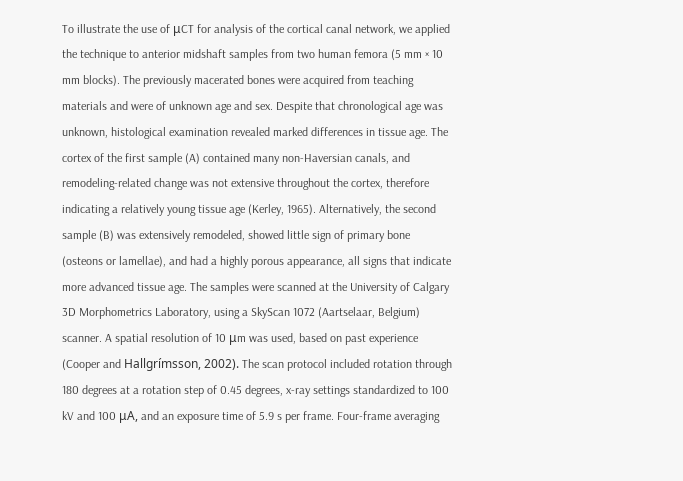To illustrate the use of μCT for analysis of the cortical canal network, we applied the technique to anterior midshaft samples from two human femora (5 mm × 10 mm blocks). The previously macerated bones were acquired from teaching materials and were of unknown age and sex. Despite that chronological age was unknown, histological examination revealed marked differences in tissue age. The cortex of the first sample (A) contained many non-Haversian canals, and remodeling-related change was not extensive throughout the cortex, therefore indicating a relatively young tissue age (Kerley, 1965). Alternatively, the second sample (B) was extensively remodeled, showed little sign of primary bone (osteons or lamellae), and had a highly porous appearance, all signs that indicate more advanced tissue age. The samples were scanned at the University of Calgary 3D Morphometrics Laboratory, using a SkyScan 1072 (Aartselaar, Belgium) scanner. A spatial resolution of 10 μm was used, based on past experience (Cooper and Hallgrímsson, 2002). The scan protocol included rotation through 180 degrees at a rotation step of 0.45 degrees, x-ray settings standardized to 100 kV and 100 μA, and an exposure time of 5.9 s per frame. Four-frame averaging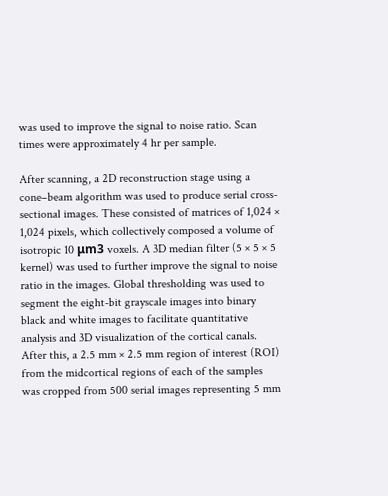was used to improve the signal to noise ratio. Scan times were approximately 4 hr per sample.

After scanning, a 2D reconstruction stage using a cone–beam algorithm was used to produce serial cross-sectional images. These consisted of matrices of 1,024 × 1,024 pixels, which collectively composed a volume of isotropic 10 μm3 voxels. A 3D median filter (5 × 5 × 5 kernel) was used to further improve the signal to noise ratio in the images. Global thresholding was used to segment the eight-bit grayscale images into binary black and white images to facilitate quantitative analysis and 3D visualization of the cortical canals. After this, a 2.5 mm × 2.5 mm region of interest (ROI) from the midcortical regions of each of the samples was cropped from 500 serial images representing 5 mm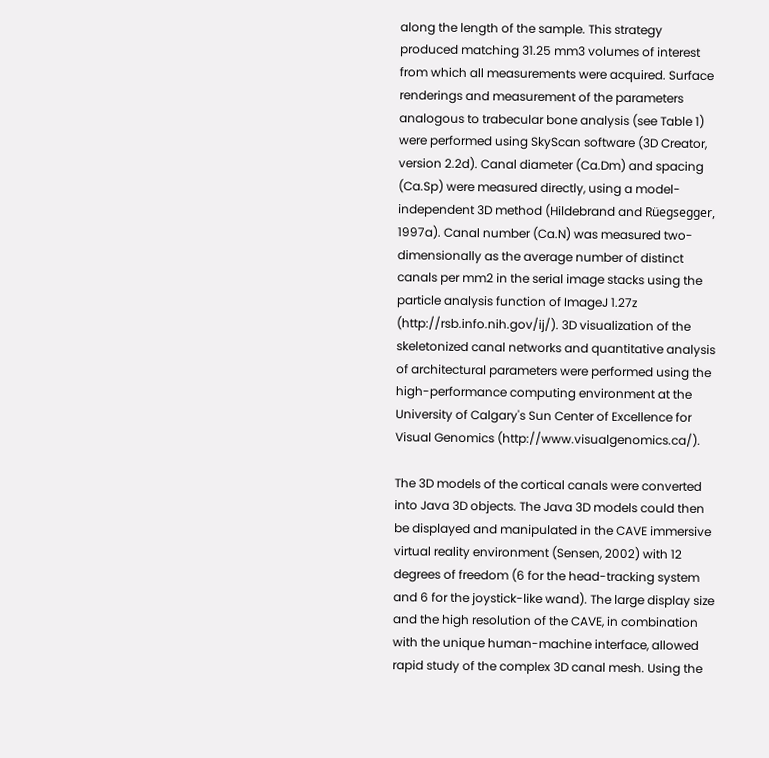along the length of the sample. This strategy produced matching 31.25 mm3 volumes of interest from which all measurements were acquired. Surface renderings and measurement of the parameters analogous to trabecular bone analysis (see Table 1) were performed using SkyScan software (3D Creator, version 2.2d). Canal diameter (Ca.Dm) and spacing (Ca.Sp) were measured directly, using a model-independent 3D method (Hildebrand and Rüegsegger, 1997a). Canal number (Ca.N) was measured two-dimensionally as the average number of distinct canals per mm2 in the serial image stacks using the particle analysis function of ImageJ 1.27z (http://rsb.info.nih.gov/ij/). 3D visualization of the skeletonized canal networks and quantitative analysis of architectural parameters were performed using the high-performance computing environment at the University of Calgary's Sun Center of Excellence for Visual Genomics (http://www.visualgenomics.ca/).

The 3D models of the cortical canals were converted into Java 3D objects. The Java 3D models could then be displayed and manipulated in the CAVE immersive virtual reality environment (Sensen, 2002) with 12 degrees of freedom (6 for the head-tracking system and 6 for the joystick-like wand). The large display size and the high resolution of the CAVE, in combination with the unique human-machine interface, allowed rapid study of the complex 3D canal mesh. Using the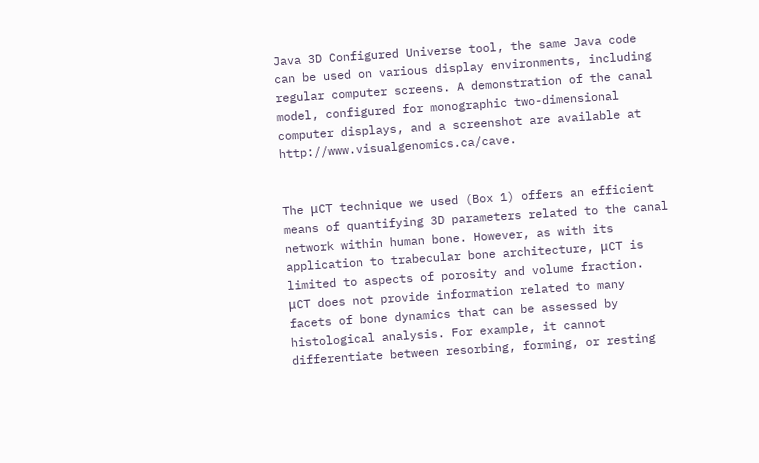Java 3D Configured Universe tool, the same Java code can be used on various display environments, including regular computer screens. A demonstration of the canal model, configured for monographic two-dimensional computer displays, and a screenshot are available at http://www.visualgenomics.ca/cave.


The μCT technique we used (Box 1) offers an efficient means of quantifying 3D parameters related to the canal network within human bone. However, as with its application to trabecular bone architecture, μCT is limited to aspects of porosity and volume fraction. μCT does not provide information related to many facets of bone dynamics that can be assessed by histological analysis. For example, it cannot differentiate between resorbing, forming, or resting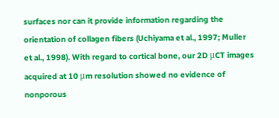surfaces nor can it provide information regarding the orientation of collagen fibers (Uchiyama et al., 1997; Muller et al., 1998). With regard to cortical bone, our 2D μCT images acquired at 10 μm resolution showed no evidence of nonporous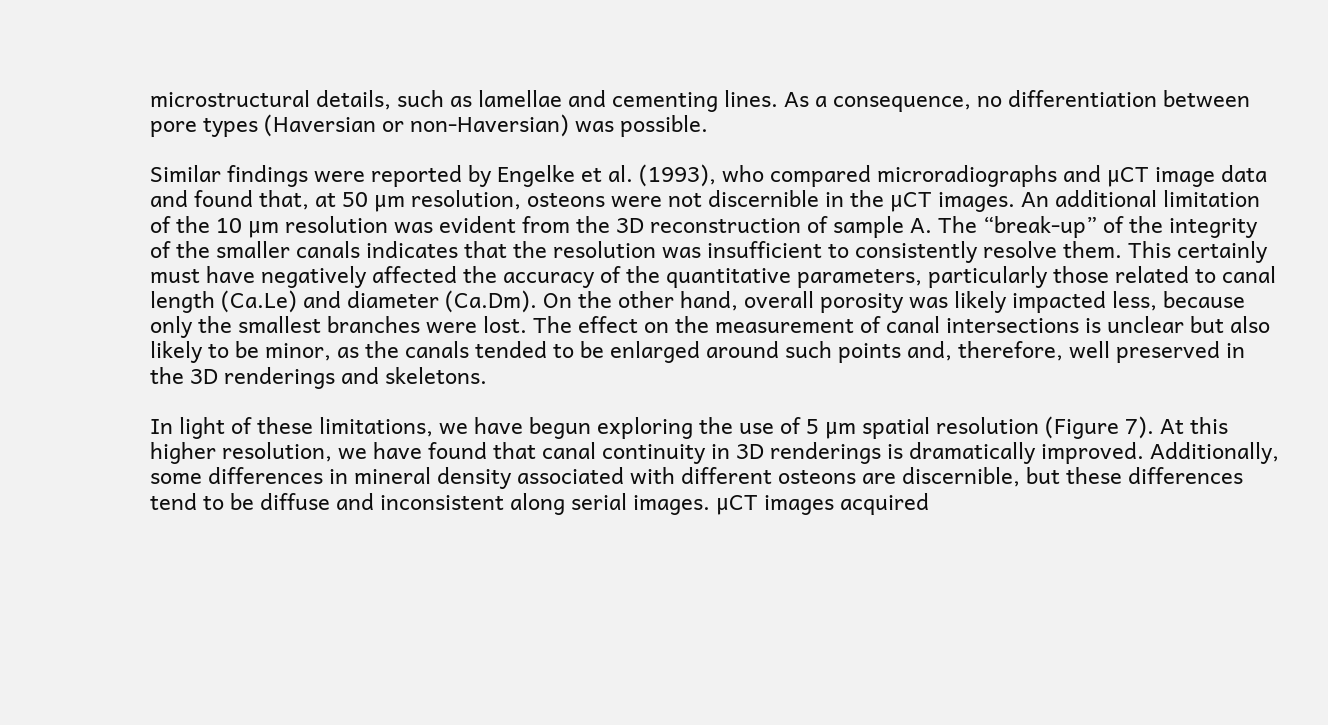microstructural details, such as lamellae and cementing lines. As a consequence, no differentiation between pore types (Haversian or non-Haversian) was possible.

Similar findings were reported by Engelke et al. (1993), who compared microradiographs and μCT image data and found that, at 50 μm resolution, osteons were not discernible in the μCT images. An additional limitation of the 10 μm resolution was evident from the 3D reconstruction of sample A. The “break-up” of the integrity of the smaller canals indicates that the resolution was insufficient to consistently resolve them. This certainly must have negatively affected the accuracy of the quantitative parameters, particularly those related to canal length (Ca.Le) and diameter (Ca.Dm). On the other hand, overall porosity was likely impacted less, because only the smallest branches were lost. The effect on the measurement of canal intersections is unclear but also likely to be minor, as the canals tended to be enlarged around such points and, therefore, well preserved in the 3D renderings and skeletons.

In light of these limitations, we have begun exploring the use of 5 μm spatial resolution (Figure 7). At this higher resolution, we have found that canal continuity in 3D renderings is dramatically improved. Additionally, some differences in mineral density associated with different osteons are discernible, but these differences tend to be diffuse and inconsistent along serial images. μCT images acquired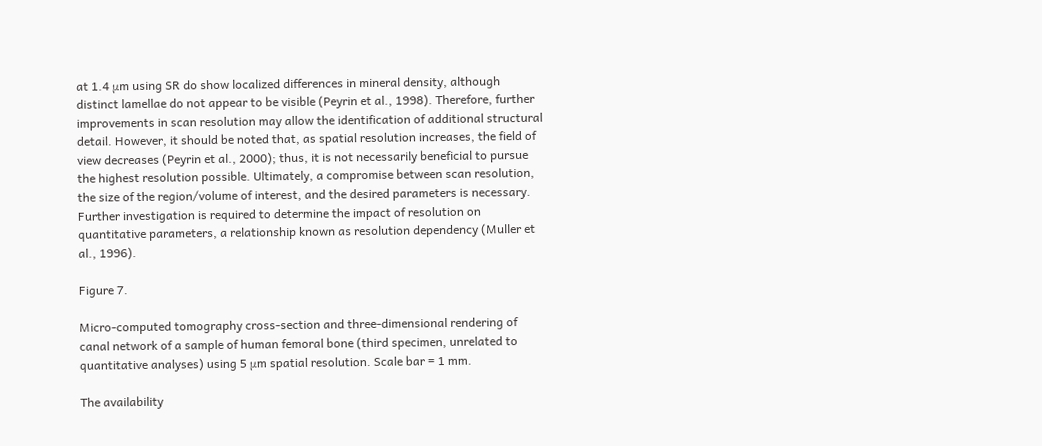at 1.4 μm using SR do show localized differences in mineral density, although distinct lamellae do not appear to be visible (Peyrin et al., 1998). Therefore, further improvements in scan resolution may allow the identification of additional structural detail. However, it should be noted that, as spatial resolution increases, the field of view decreases (Peyrin et al., 2000); thus, it is not necessarily beneficial to pursue the highest resolution possible. Ultimately, a compromise between scan resolution, the size of the region/volume of interest, and the desired parameters is necessary. Further investigation is required to determine the impact of resolution on quantitative parameters, a relationship known as resolution dependency (Muller et al., 1996).

Figure 7.

Micro-computed tomography cross-section and three-dimensional rendering of canal network of a sample of human femoral bone (third specimen, unrelated to quantitative analyses) using 5 μm spatial resolution. Scale bar = 1 mm.

The availability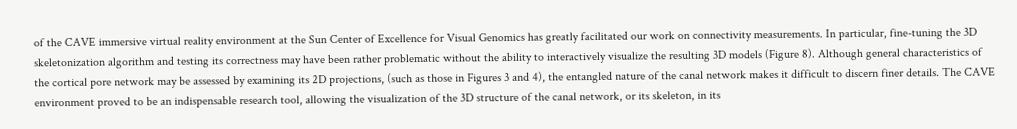of the CAVE immersive virtual reality environment at the Sun Center of Excellence for Visual Genomics has greatly facilitated our work on connectivity measurements. In particular, fine-tuning the 3D skeletonization algorithm and testing its correctness may have been rather problematic without the ability to interactively visualize the resulting 3D models (Figure 8). Although general characteristics of the cortical pore network may be assessed by examining its 2D projections, (such as those in Figures 3 and 4), the entangled nature of the canal network makes it difficult to discern finer details. The CAVE environment proved to be an indispensable research tool, allowing the visualization of the 3D structure of the canal network, or its skeleton, in its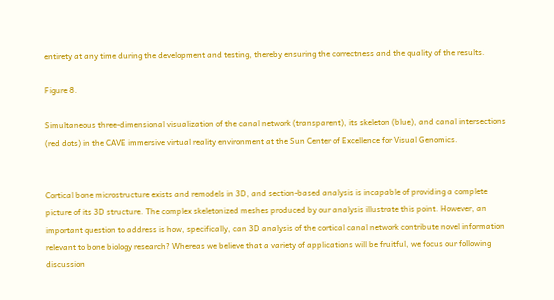entirety at any time during the development and testing, thereby ensuring the correctness and the quality of the results.

Figure 8.

Simultaneous three-dimensional visualization of the canal network (transparent), its skeleton (blue), and canal intersections (red dots) in the CAVE immersive virtual reality environment at the Sun Center of Excellence for Visual Genomics.


Cortical bone microstructure exists and remodels in 3D, and section-based analysis is incapable of providing a complete picture of its 3D structure. The complex skeletonized meshes produced by our analysis illustrate this point. However, an important question to address is how, specifically, can 3D analysis of the cortical canal network contribute novel information relevant to bone biology research? Whereas we believe that a variety of applications will be fruitful, we focus our following discussion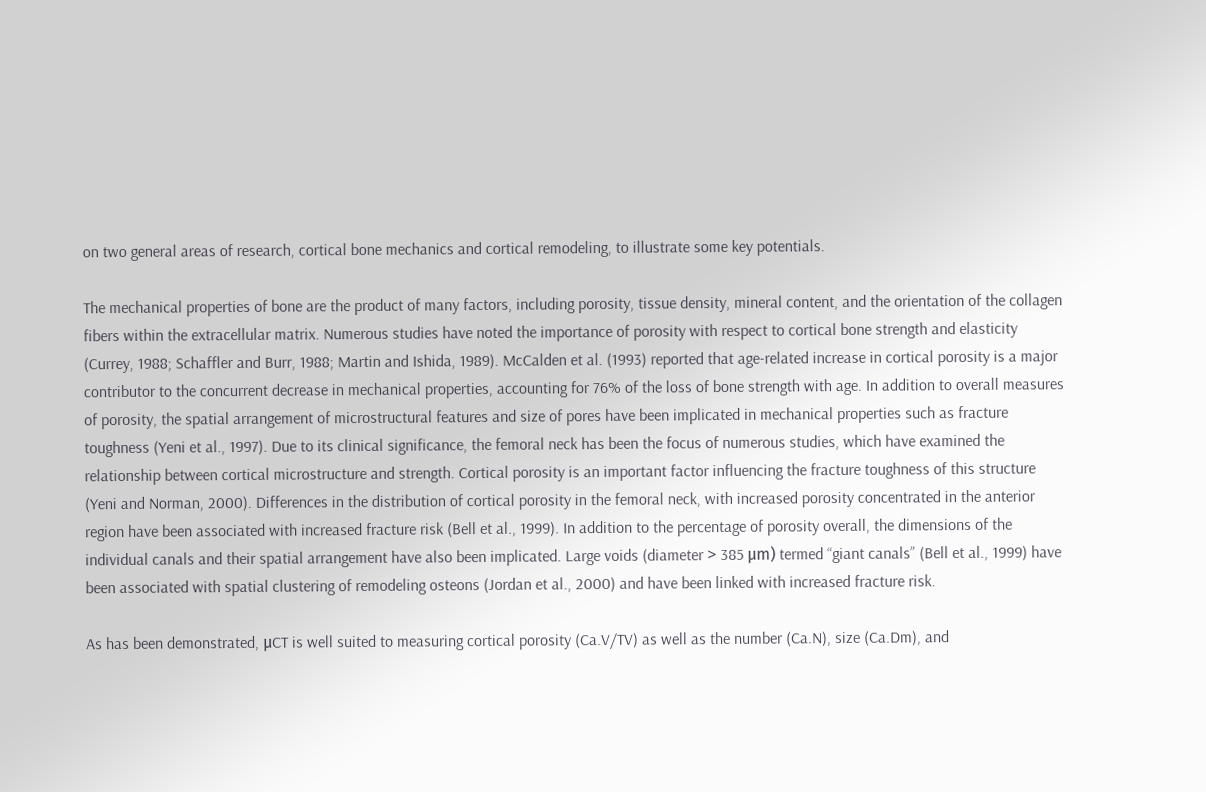on two general areas of research, cortical bone mechanics and cortical remodeling, to illustrate some key potentials.

The mechanical properties of bone are the product of many factors, including porosity, tissue density, mineral content, and the orientation of the collagen fibers within the extracellular matrix. Numerous studies have noted the importance of porosity with respect to cortical bone strength and elasticity (Currey, 1988; Schaffler and Burr, 1988; Martin and Ishida, 1989). McCalden et al. (1993) reported that age-related increase in cortical porosity is a major contributor to the concurrent decrease in mechanical properties, accounting for 76% of the loss of bone strength with age. In addition to overall measures of porosity, the spatial arrangement of microstructural features and size of pores have been implicated in mechanical properties such as fracture toughness (Yeni et al., 1997). Due to its clinical significance, the femoral neck has been the focus of numerous studies, which have examined the relationship between cortical microstructure and strength. Cortical porosity is an important factor influencing the fracture toughness of this structure (Yeni and Norman, 2000). Differences in the distribution of cortical porosity in the femoral neck, with increased porosity concentrated in the anterior region have been associated with increased fracture risk (Bell et al., 1999). In addition to the percentage of porosity overall, the dimensions of the individual canals and their spatial arrangement have also been implicated. Large voids (diameter > 385 μm) termed “giant canals” (Bell et al., 1999) have been associated with spatial clustering of remodeling osteons (Jordan et al., 2000) and have been linked with increased fracture risk.

As has been demonstrated, μCT is well suited to measuring cortical porosity (Ca.V/TV) as well as the number (Ca.N), size (Ca.Dm), and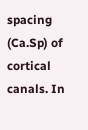spacing (Ca.Sp) of cortical canals. In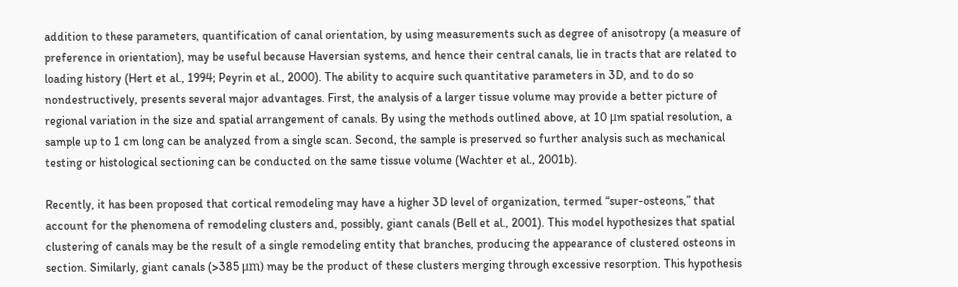addition to these parameters, quantification of canal orientation, by using measurements such as degree of anisotropy (a measure of preference in orientation), may be useful because Haversian systems, and hence their central canals, lie in tracts that are related to loading history (Hert et al., 1994; Peyrin et al., 2000). The ability to acquire such quantitative parameters in 3D, and to do so nondestructively, presents several major advantages. First, the analysis of a larger tissue volume may provide a better picture of regional variation in the size and spatial arrangement of canals. By using the methods outlined above, at 10 μm spatial resolution, a sample up to 1 cm long can be analyzed from a single scan. Second, the sample is preserved so further analysis such as mechanical testing or histological sectioning can be conducted on the same tissue volume (Wachter et al., 2001b).

Recently, it has been proposed that cortical remodeling may have a higher 3D level of organization, termed “super-osteons,” that account for the phenomena of remodeling clusters and, possibly, giant canals (Bell et al., 2001). This model hypothesizes that spatial clustering of canals may be the result of a single remodeling entity that branches, producing the appearance of clustered osteons in section. Similarly, giant canals (>385 μm) may be the product of these clusters merging through excessive resorption. This hypothesis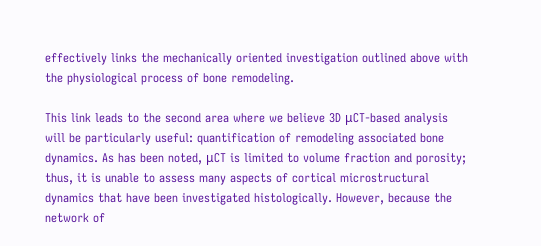effectively links the mechanically oriented investigation outlined above with the physiological process of bone remodeling.

This link leads to the second area where we believe 3D μCT-based analysis will be particularly useful: quantification of remodeling associated bone dynamics. As has been noted, μCT is limited to volume fraction and porosity; thus, it is unable to assess many aspects of cortical microstructural dynamics that have been investigated histologically. However, because the network of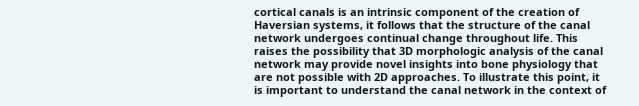cortical canals is an intrinsic component of the creation of Haversian systems, it follows that the structure of the canal network undergoes continual change throughout life. This raises the possibility that 3D morphologic analysis of the canal network may provide novel insights into bone physiology that are not possible with 2D approaches. To illustrate this point, it is important to understand the canal network in the context of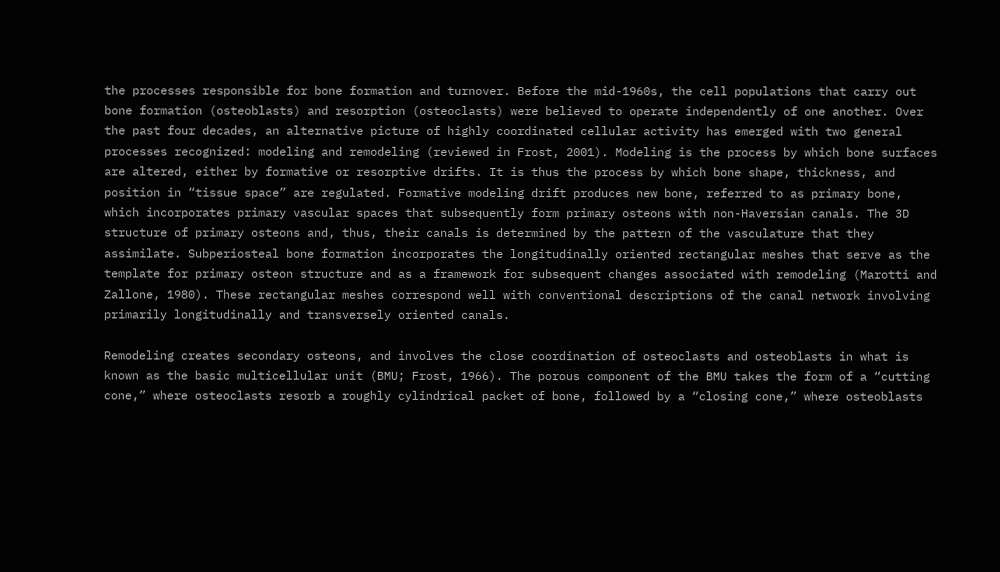the processes responsible for bone formation and turnover. Before the mid-1960s, the cell populations that carry out bone formation (osteoblasts) and resorption (osteoclasts) were believed to operate independently of one another. Over the past four decades, an alternative picture of highly coordinated cellular activity has emerged with two general processes recognized: modeling and remodeling (reviewed in Frost, 2001). Modeling is the process by which bone surfaces are altered, either by formative or resorptive drifts. It is thus the process by which bone shape, thickness, and position in “tissue space” are regulated. Formative modeling drift produces new bone, referred to as primary bone, which incorporates primary vascular spaces that subsequently form primary osteons with non-Haversian canals. The 3D structure of primary osteons and, thus, their canals is determined by the pattern of the vasculature that they assimilate. Subperiosteal bone formation incorporates the longitudinally oriented rectangular meshes that serve as the template for primary osteon structure and as a framework for subsequent changes associated with remodeling (Marotti and Zallone, 1980). These rectangular meshes correspond well with conventional descriptions of the canal network involving primarily longitudinally and transversely oriented canals.

Remodeling creates secondary osteons, and involves the close coordination of osteoclasts and osteoblasts in what is known as the basic multicellular unit (BMU; Frost, 1966). The porous component of the BMU takes the form of a “cutting cone,” where osteoclasts resorb a roughly cylindrical packet of bone, followed by a “closing cone,” where osteoblasts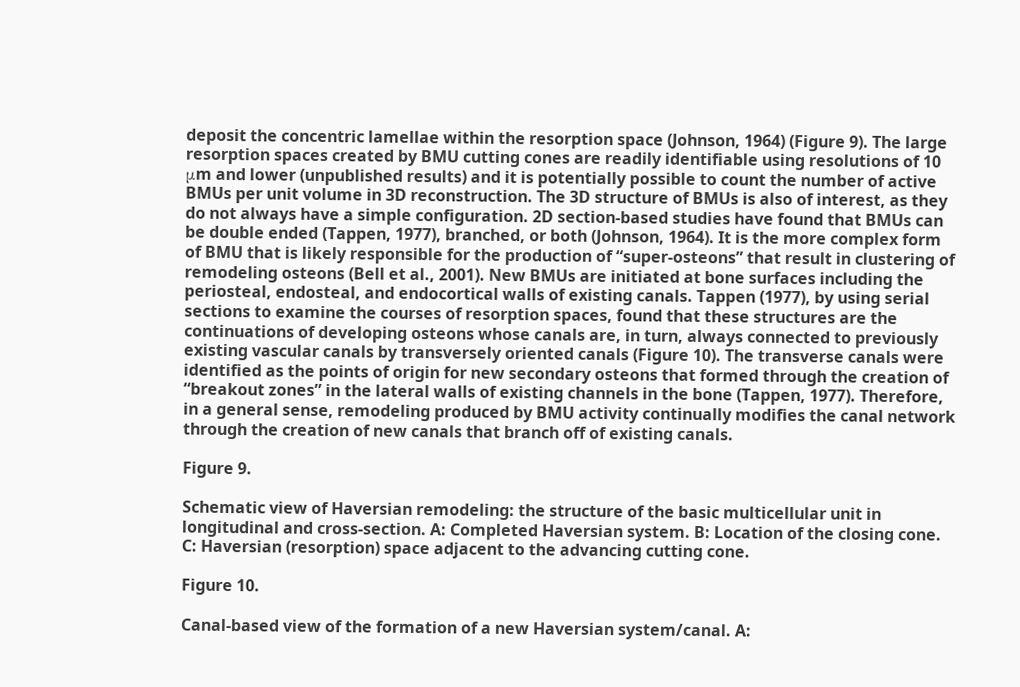deposit the concentric lamellae within the resorption space (Johnson, 1964) (Figure 9). The large resorption spaces created by BMU cutting cones are readily identifiable using resolutions of 10 μm and lower (unpublished results) and it is potentially possible to count the number of active BMUs per unit volume in 3D reconstruction. The 3D structure of BMUs is also of interest, as they do not always have a simple configuration. 2D section-based studies have found that BMUs can be double ended (Tappen, 1977), branched, or both (Johnson, 1964). It is the more complex form of BMU that is likely responsible for the production of “super-osteons” that result in clustering of remodeling osteons (Bell et al., 2001). New BMUs are initiated at bone surfaces including the periosteal, endosteal, and endocortical walls of existing canals. Tappen (1977), by using serial sections to examine the courses of resorption spaces, found that these structures are the continuations of developing osteons whose canals are, in turn, always connected to previously existing vascular canals by transversely oriented canals (Figure 10). The transverse canals were identified as the points of origin for new secondary osteons that formed through the creation of “breakout zones” in the lateral walls of existing channels in the bone (Tappen, 1977). Therefore, in a general sense, remodeling produced by BMU activity continually modifies the canal network through the creation of new canals that branch off of existing canals.

Figure 9.

Schematic view of Haversian remodeling: the structure of the basic multicellular unit in longitudinal and cross-section. A: Completed Haversian system. B: Location of the closing cone. C: Haversian (resorption) space adjacent to the advancing cutting cone.

Figure 10.

Canal-based view of the formation of a new Haversian system/canal. A: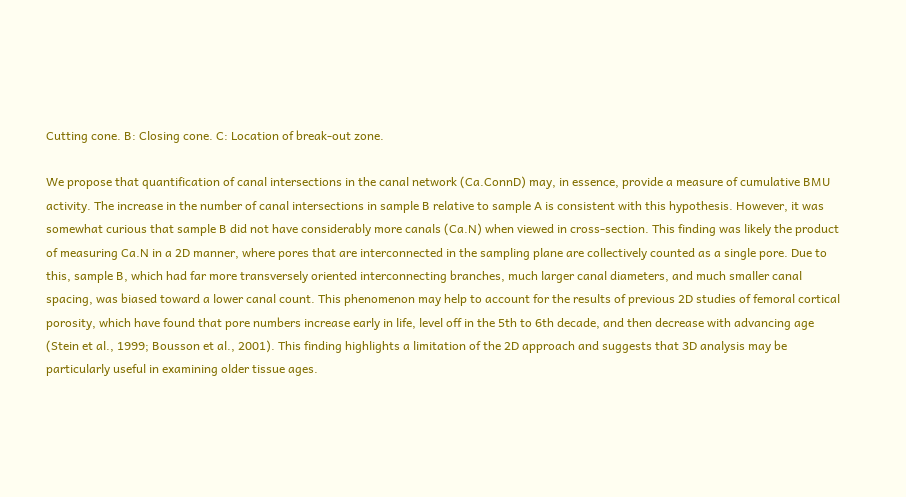Cutting cone. B: Closing cone. C: Location of break-out zone.

We propose that quantification of canal intersections in the canal network (Ca.ConnD) may, in essence, provide a measure of cumulative BMU activity. The increase in the number of canal intersections in sample B relative to sample A is consistent with this hypothesis. However, it was somewhat curious that sample B did not have considerably more canals (Ca.N) when viewed in cross-section. This finding was likely the product of measuring Ca.N in a 2D manner, where pores that are interconnected in the sampling plane are collectively counted as a single pore. Due to this, sample B, which had far more transversely oriented interconnecting branches, much larger canal diameters, and much smaller canal spacing, was biased toward a lower canal count. This phenomenon may help to account for the results of previous 2D studies of femoral cortical porosity, which have found that pore numbers increase early in life, level off in the 5th to 6th decade, and then decrease with advancing age (Stein et al., 1999; Bousson et al., 2001). This finding highlights a limitation of the 2D approach and suggests that 3D analysis may be particularly useful in examining older tissue ages.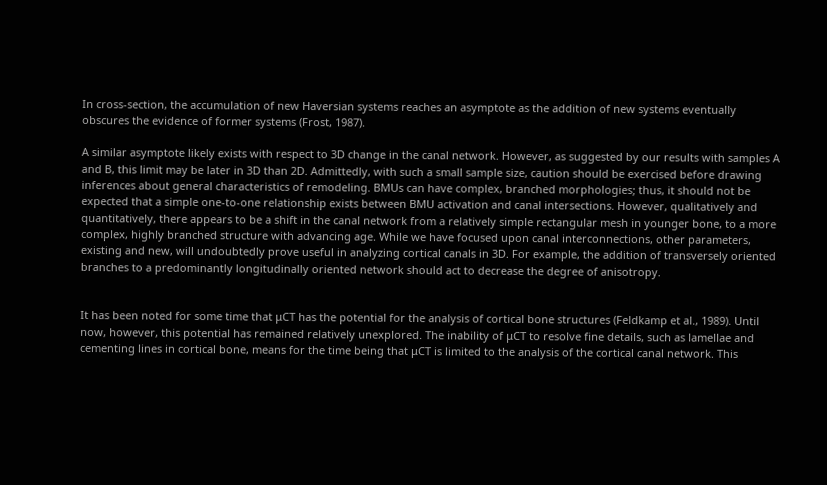In cross-section, the accumulation of new Haversian systems reaches an asymptote as the addition of new systems eventually obscures the evidence of former systems (Frost, 1987).

A similar asymptote likely exists with respect to 3D change in the canal network. However, as suggested by our results with samples A and B, this limit may be later in 3D than 2D. Admittedly, with such a small sample size, caution should be exercised before drawing inferences about general characteristics of remodeling. BMUs can have complex, branched morphologies; thus, it should not be expected that a simple one-to-one relationship exists between BMU activation and canal intersections. However, qualitatively and quantitatively, there appears to be a shift in the canal network from a relatively simple rectangular mesh in younger bone, to a more complex, highly branched structure with advancing age. While we have focused upon canal interconnections, other parameters, existing and new, will undoubtedly prove useful in analyzing cortical canals in 3D. For example, the addition of transversely oriented branches to a predominantly longitudinally oriented network should act to decrease the degree of anisotropy.


It has been noted for some time that μCT has the potential for the analysis of cortical bone structures (Feldkamp et al., 1989). Until now, however, this potential has remained relatively unexplored. The inability of μCT to resolve fine details, such as lamellae and cementing lines in cortical bone, means for the time being that μCT is limited to the analysis of the cortical canal network. This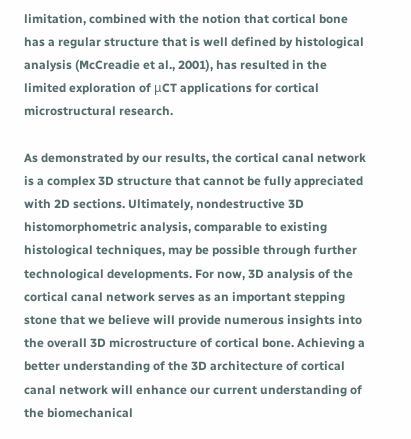limitation, combined with the notion that cortical bone has a regular structure that is well defined by histological analysis (McCreadie et al., 2001), has resulted in the limited exploration of μCT applications for cortical microstructural research.

As demonstrated by our results, the cortical canal network is a complex 3D structure that cannot be fully appreciated with 2D sections. Ultimately, nondestructive 3D histomorphometric analysis, comparable to existing histological techniques, may be possible through further technological developments. For now, 3D analysis of the cortical canal network serves as an important stepping stone that we believe will provide numerous insights into the overall 3D microstructure of cortical bone. Achieving a better understanding of the 3D architecture of cortical canal network will enhance our current understanding of the biomechanical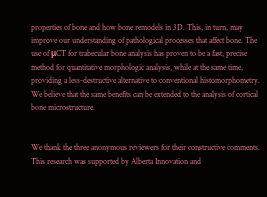properties of bone and how bone remodels in 3D. This, in turn, may improve our understanding of pathological processes that affect bone. The use of μCT for trabecular bone analysis has proven to be a fast, precise method for quantitative morphologic analysis, while at the same time, providing a less-destructive alternative to conventional histomorphometry. We believe that the same benefits can be extended to the analysis of cortical bone microstructure.


We thank the three anonymous reviewers for their constructive comments. This research was supported by Alberta Innovation and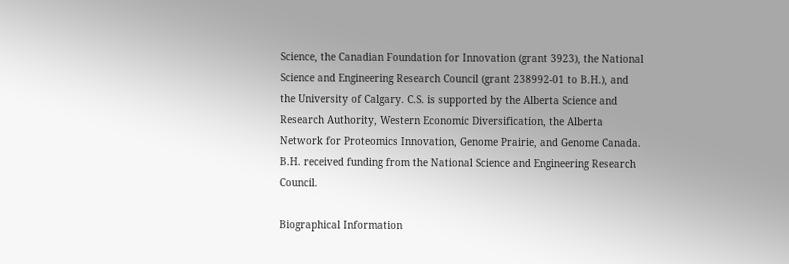Science, the Canadian Foundation for Innovation (grant 3923), the National Science and Engineering Research Council (grant 238992-01 to B.H.), and the University of Calgary. C.S. is supported by the Alberta Science and Research Authority, Western Economic Diversification, the Alberta Network for Proteomics Innovation, Genome Prairie, and Genome Canada. B.H. received funding from the National Science and Engineering Research Council.

Biographical Information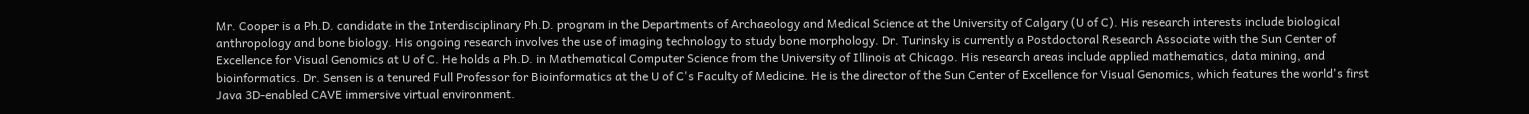Mr. Cooper is a Ph.D. candidate in the Interdisciplinary Ph.D. program in the Departments of Archaeology and Medical Science at the University of Calgary (U of C). His research interests include biological anthropology and bone biology. His ongoing research involves the use of imaging technology to study bone morphology. Dr. Turinsky is currently a Postdoctoral Research Associate with the Sun Center of Excellence for Visual Genomics at U of C. He holds a Ph.D. in Mathematical Computer Science from the University of Illinois at Chicago. His research areas include applied mathematics, data mining, and bioinformatics. Dr. Sensen is a tenured Full Professor for Bioinformatics at the U of C's Faculty of Medicine. He is the director of the Sun Center of Excellence for Visual Genomics, which features the world's first Java 3D-enabled CAVE immersive virtual environment.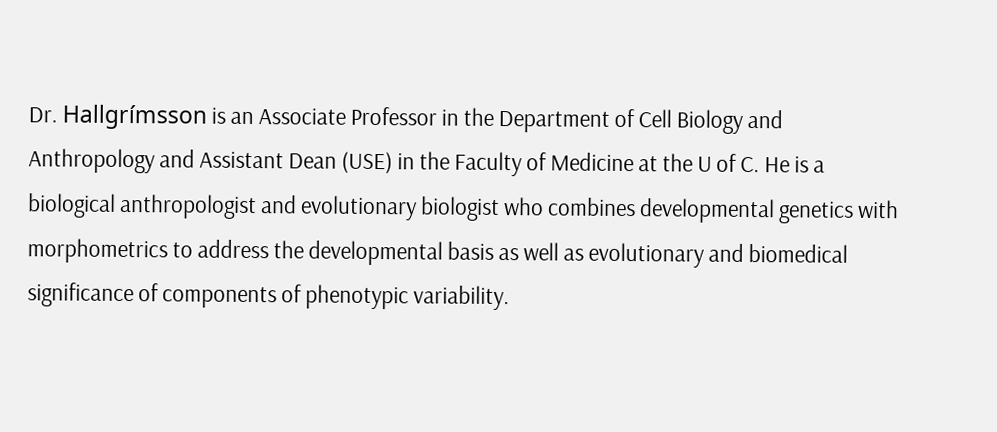Dr. Hallgrímsson is an Associate Professor in the Department of Cell Biology and Anthropology and Assistant Dean (USE) in the Faculty of Medicine at the U of C. He is a biological anthropologist and evolutionary biologist who combines developmental genetics with morphometrics to address the developmental basis as well as evolutionary and biomedical significance of components of phenotypic variability.